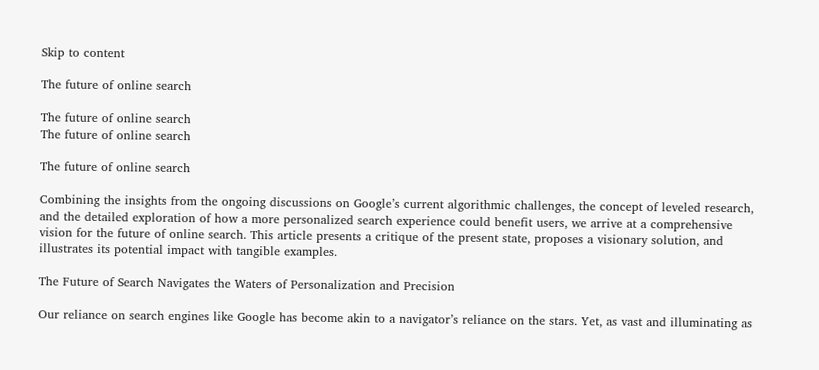Skip to content

The future of online search

The future of online search
The future of online search

The future of online search

Combining the insights from the ongoing discussions on Google’s current algorithmic challenges, the concept of leveled research, and the detailed exploration of how a more personalized search experience could benefit users, we arrive at a comprehensive vision for the future of online search. This article presents a critique of the present state, proposes a visionary solution, and illustrates its potential impact with tangible examples.

The Future of Search Navigates the Waters of Personalization and Precision

Our reliance on search engines like Google has become akin to a navigator’s reliance on the stars. Yet, as vast and illuminating as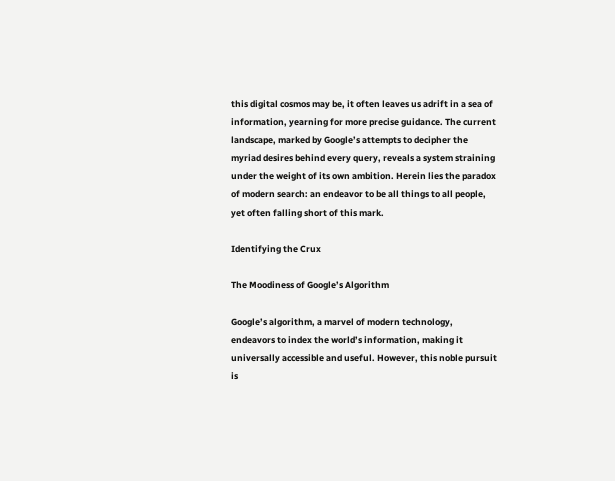this digital cosmos may be, it often leaves us adrift in a sea of information, yearning for more precise guidance. The current landscape, marked by Google’s attempts to decipher the myriad desires behind every query, reveals a system straining under the weight of its own ambition. Herein lies the paradox of modern search: an endeavor to be all things to all people, yet often falling short of this mark.

Identifying the Crux

The Moodiness of Google’s Algorithm

Google’s algorithm, a marvel of modern technology, endeavors to index the world’s information, making it universally accessible and useful. However, this noble pursuit is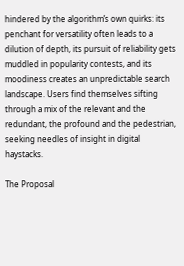hindered by the algorithm’s own quirks: its penchant for versatility often leads to a dilution of depth, its pursuit of reliability gets muddled in popularity contests, and its moodiness creates an unpredictable search landscape. Users find themselves sifting through a mix of the relevant and the redundant, the profound and the pedestrian, seeking needles of insight in digital haystacks.

The Proposal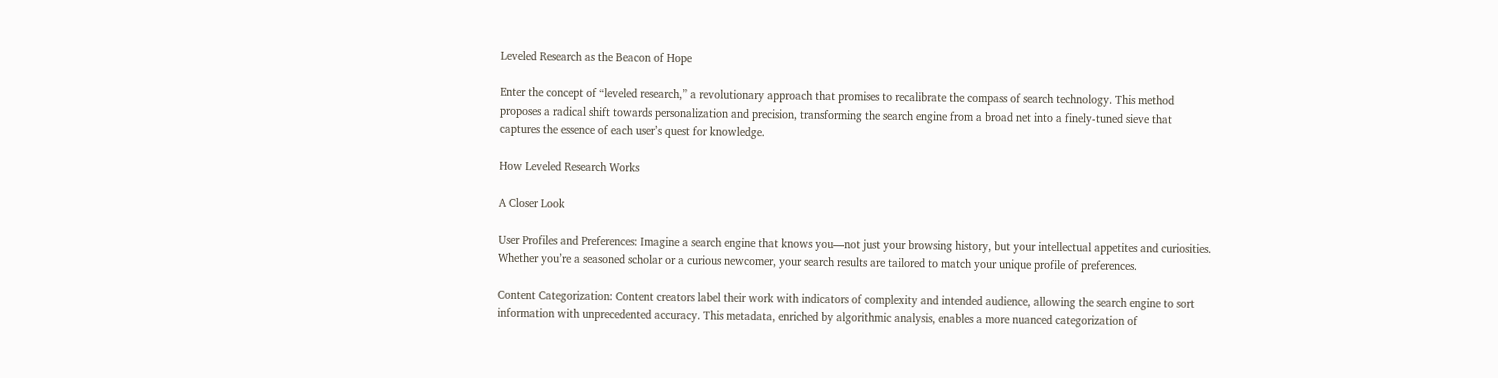Leveled Research as the Beacon of Hope

Enter the concept of “leveled research,” a revolutionary approach that promises to recalibrate the compass of search technology. This method proposes a radical shift towards personalization and precision, transforming the search engine from a broad net into a finely-tuned sieve that captures the essence of each user’s quest for knowledge.

How Leveled Research Works

A Closer Look

User Profiles and Preferences: Imagine a search engine that knows you—not just your browsing history, but your intellectual appetites and curiosities. Whether you’re a seasoned scholar or a curious newcomer, your search results are tailored to match your unique profile of preferences.

Content Categorization: Content creators label their work with indicators of complexity and intended audience, allowing the search engine to sort information with unprecedented accuracy. This metadata, enriched by algorithmic analysis, enables a more nuanced categorization of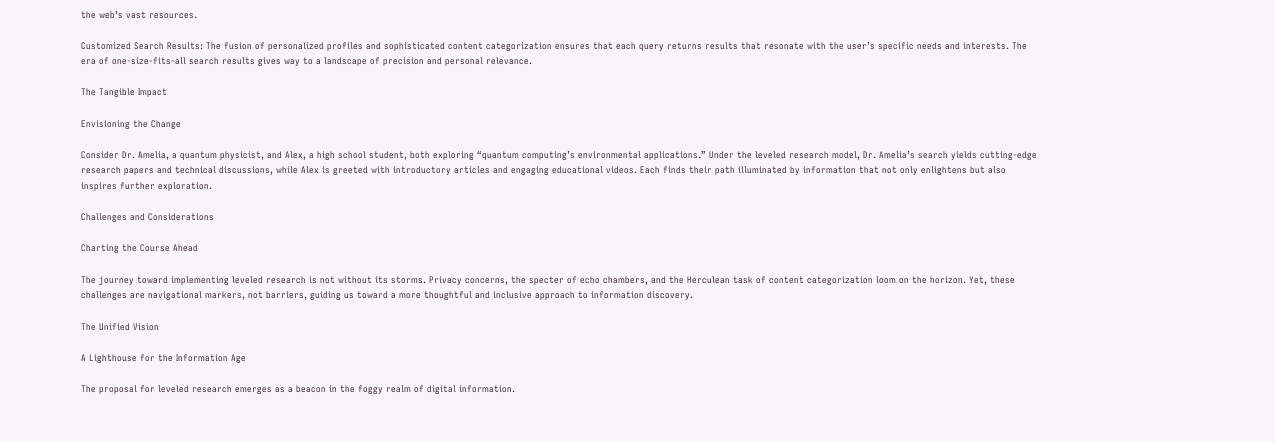the web’s vast resources.

Customized Search Results: The fusion of personalized profiles and sophisticated content categorization ensures that each query returns results that resonate with the user’s specific needs and interests. The era of one-size-fits-all search results gives way to a landscape of precision and personal relevance.

The Tangible Impact

Envisioning the Change

Consider Dr. Amelia, a quantum physicist, and Alex, a high school student, both exploring “quantum computing’s environmental applications.” Under the leveled research model, Dr. Amelia’s search yields cutting-edge research papers and technical discussions, while Alex is greeted with introductory articles and engaging educational videos. Each finds their path illuminated by information that not only enlightens but also inspires further exploration.

Challenges and Considerations

Charting the Course Ahead

The journey toward implementing leveled research is not without its storms. Privacy concerns, the specter of echo chambers, and the Herculean task of content categorization loom on the horizon. Yet, these challenges are navigational markers, not barriers, guiding us toward a more thoughtful and inclusive approach to information discovery.

The Unified Vision

A Lighthouse for the Information Age

The proposal for leveled research emerges as a beacon in the foggy realm of digital information.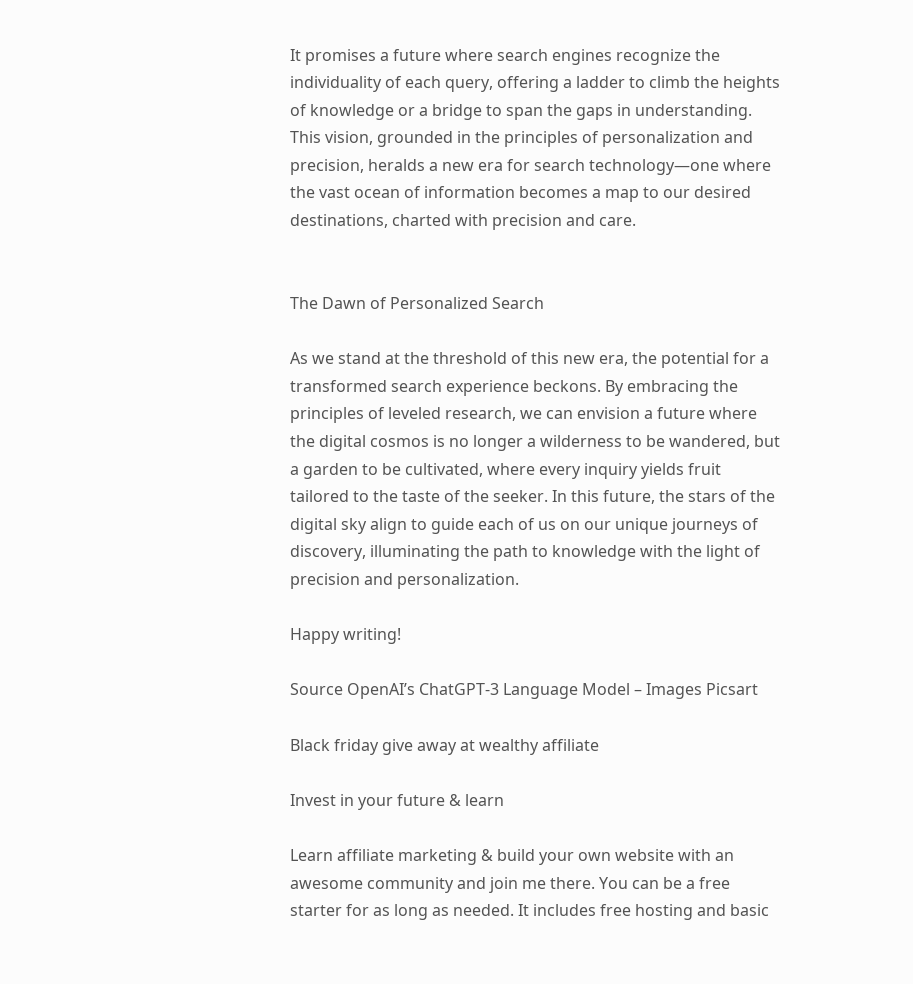It promises a future where search engines recognize the individuality of each query, offering a ladder to climb the heights of knowledge or a bridge to span the gaps in understanding. This vision, grounded in the principles of personalization and precision, heralds a new era for search technology—one where the vast ocean of information becomes a map to our desired destinations, charted with precision and care.


The Dawn of Personalized Search

As we stand at the threshold of this new era, the potential for a transformed search experience beckons. By embracing the principles of leveled research, we can envision a future where the digital cosmos is no longer a wilderness to be wandered, but a garden to be cultivated, where every inquiry yields fruit tailored to the taste of the seeker. In this future, the stars of the digital sky align to guide each of us on our unique journeys of discovery, illuminating the path to knowledge with the light of precision and personalization.

Happy writing!

Source OpenAI’s ChatGPT-3 Language Model – Images Picsart

Black friday give away at wealthy affiliate

Invest in your future & learn

Learn affiliate marketing & build your own website with an awesome community and join me there. You can be a free starter for as long as needed. It includes free hosting and basic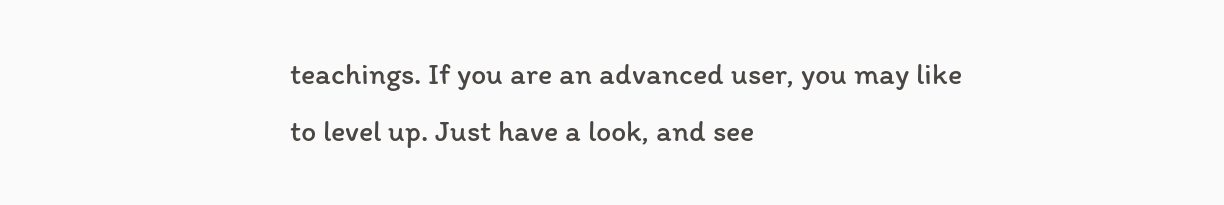teachings. If you are an advanced user, you may like to level up. Just have a look, and see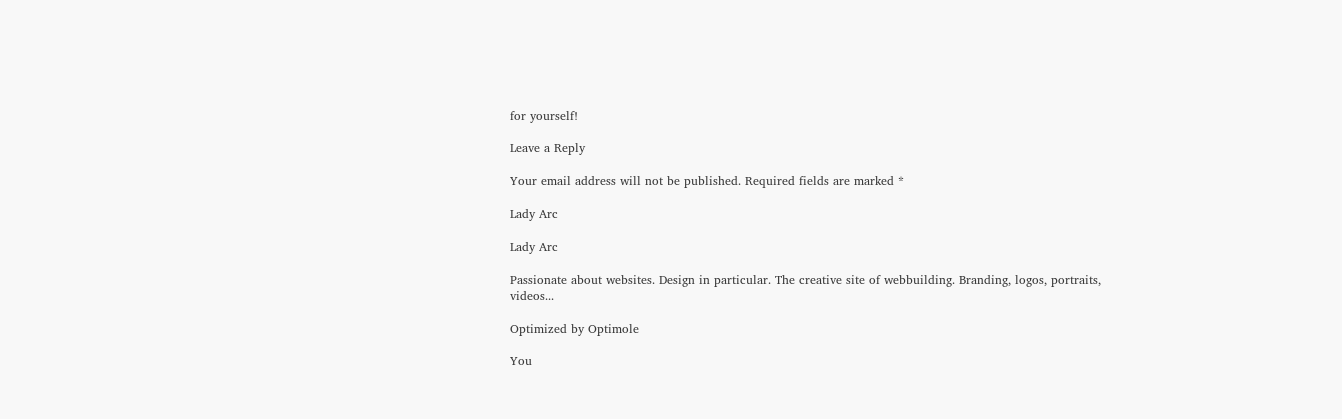for yourself!

Leave a Reply

Your email address will not be published. Required fields are marked *

Lady Arc

Lady Arc

Passionate about websites. Design in particular. The creative site of webbuilding. Branding, logos, portraits, videos...

Optimized by Optimole

You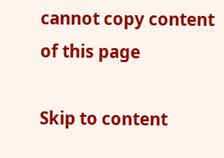cannot copy content of this page

Skip to content